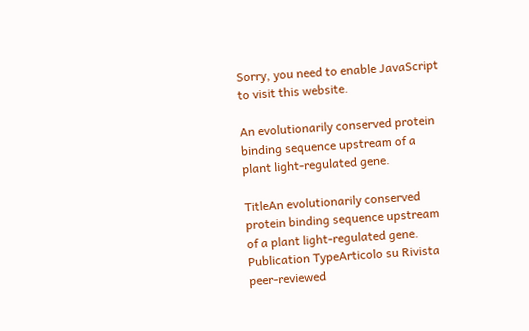Sorry, you need to enable JavaScript to visit this website.

An evolutionarily conserved protein binding sequence upstream of a plant light-regulated gene.

TitleAn evolutionarily conserved protein binding sequence upstream of a plant light-regulated gene.
Publication TypeArticolo su Rivista peer-reviewed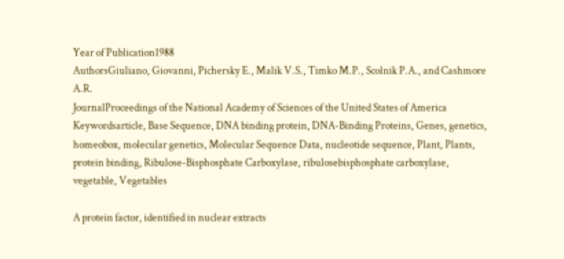Year of Publication1988
AuthorsGiuliano, Giovanni, Pichersky E., Malik V.S., Timko M.P., Scolnik P.A., and Cashmore A.R.
JournalProceedings of the National Academy of Sciences of the United States of America
Keywordsarticle, Base Sequence, DNA binding protein, DNA-Binding Proteins, Genes, genetics, homeobox, molecular genetics, Molecular Sequence Data, nucleotide sequence, Plant, Plants, protein binding, Ribulose-Bisphosphate Carboxylase, ribulosebisphosphate carboxylase, vegetable, Vegetables

A protein factor, identified in nuclear extracts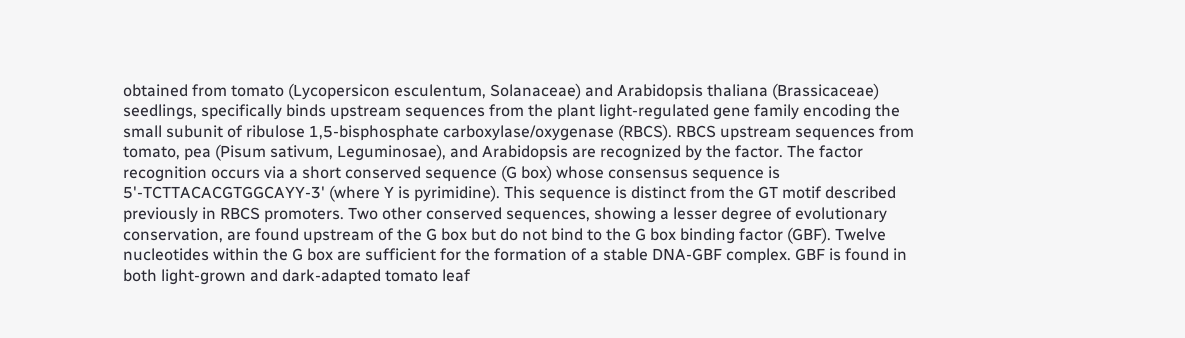obtained from tomato (Lycopersicon esculentum, Solanaceae) and Arabidopsis thaliana (Brassicaceae) seedlings, specifically binds upstream sequences from the plant light-regulated gene family encoding the small subunit of ribulose 1,5-bisphosphate carboxylase/oxygenase (RBCS). RBCS upstream sequences from tomato, pea (Pisum sativum, Leguminosae), and Arabidopsis are recognized by the factor. The factor recognition occurs via a short conserved sequence (G box) whose consensus sequence is 5'-TCTTACACGTGGCAYY-3' (where Y is pyrimidine). This sequence is distinct from the GT motif described previously in RBCS promoters. Two other conserved sequences, showing a lesser degree of evolutionary conservation, are found upstream of the G box but do not bind to the G box binding factor (GBF). Twelve nucleotides within the G box are sufficient for the formation of a stable DNA-GBF complex. GBF is found in both light-grown and dark-adapted tomato leaf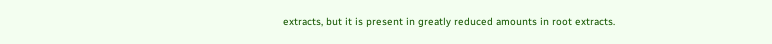extracts, but it is present in greatly reduced amounts in root extracts.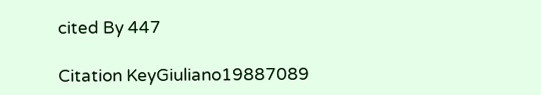cited By 447

Citation KeyGiuliano19887089